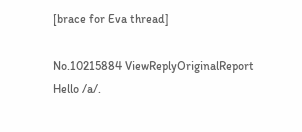[brace for Eva thread]

No.10215884 ViewReplyOriginalReport
Hello /a/.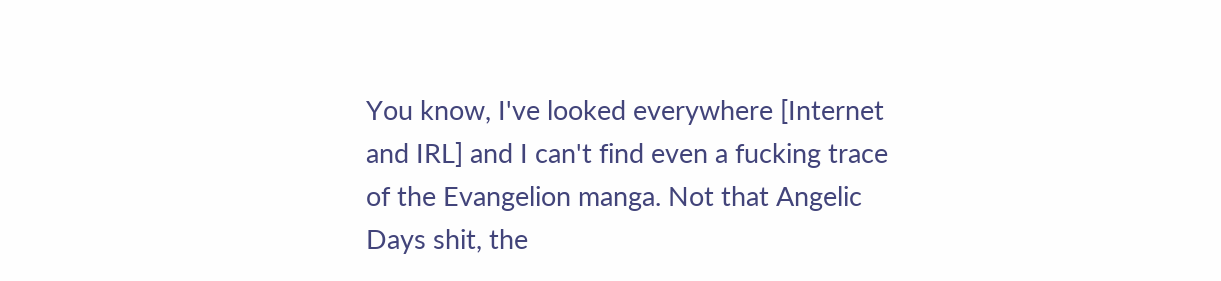You know, I've looked everywhere [Internet and IRL] and I can't find even a fucking trace of the Evangelion manga. Not that Angelic Days shit, the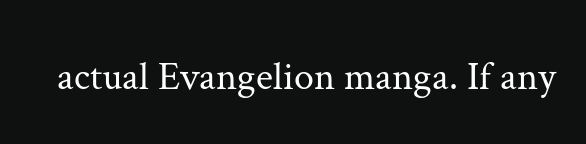actual Evangelion manga. If any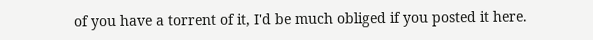of you have a torrent of it, I'd be much obliged if you posted it here.